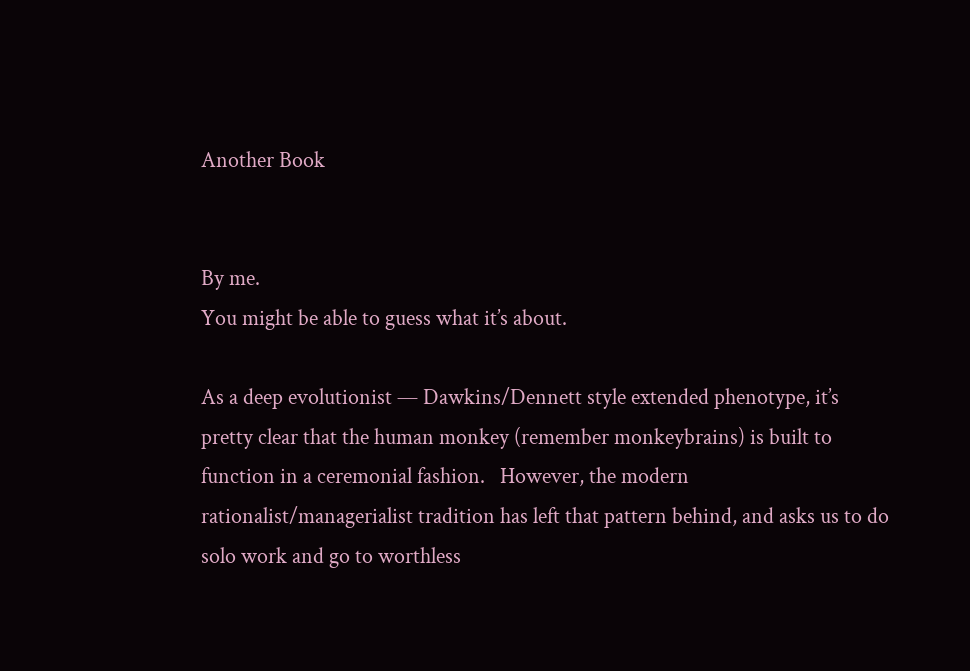Another Book


By me.
You might be able to guess what it’s about.

As a deep evolutionist — Dawkins/Dennett style extended phenotype, it’s pretty clear that the human monkey (remember monkeybrains) is built to function in a ceremonial fashion.   However, the modern rationalist/managerialist tradition has left that pattern behind, and asks us to do solo work and go to worthless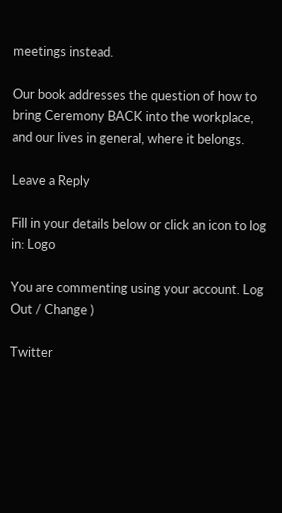meetings instead.

Our book addresses the question of how to bring Ceremony BACK into the workplace, and our lives in general, where it belongs.

Leave a Reply

Fill in your details below or click an icon to log in: Logo

You are commenting using your account. Log Out / Change )

Twitter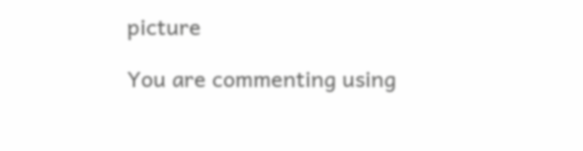picture

You are commenting using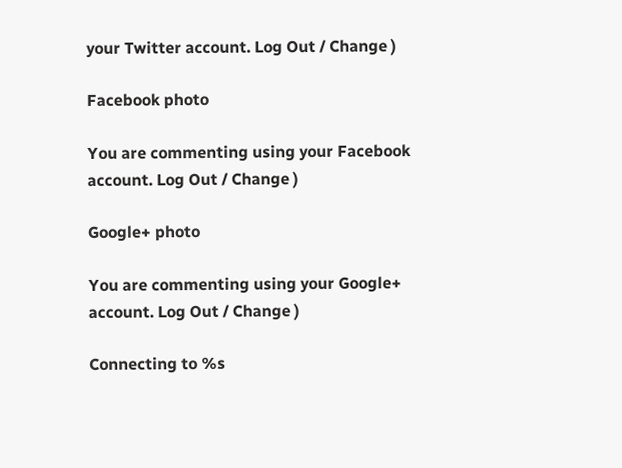your Twitter account. Log Out / Change )

Facebook photo

You are commenting using your Facebook account. Log Out / Change )

Google+ photo

You are commenting using your Google+ account. Log Out / Change )

Connecting to %s